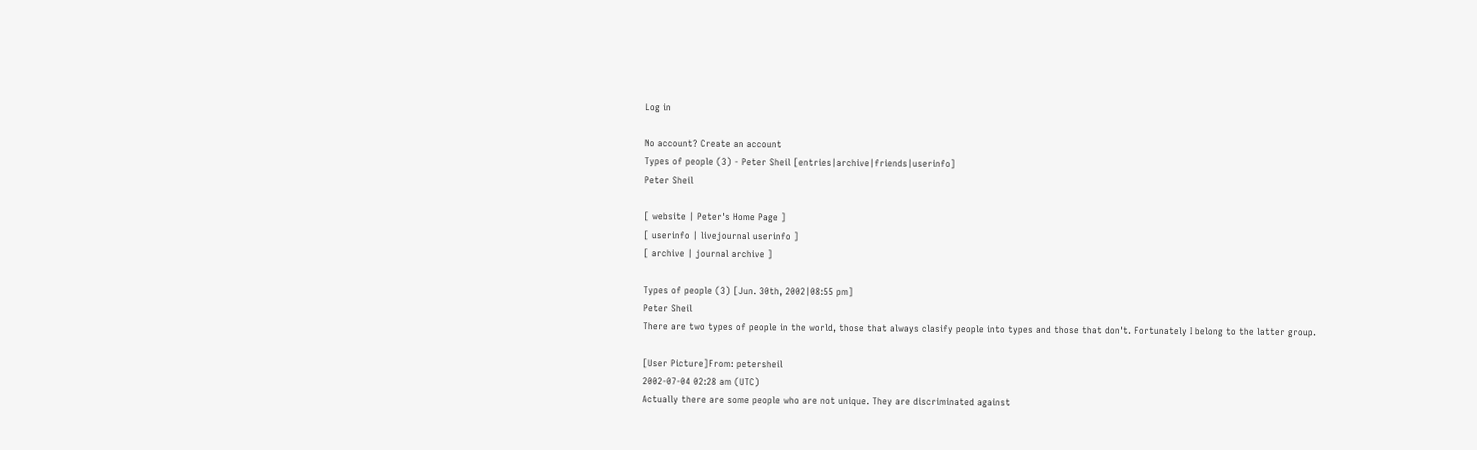Log in

No account? Create an account
Types of people (3) - Peter Sheil [entries|archive|friends|userinfo]
Peter Sheil

[ website | Peter's Home Page ]
[ userinfo | livejournal userinfo ]
[ archive | journal archive ]

Types of people (3) [Jun. 30th, 2002|08:55 pm]
Peter Sheil
There are two types of people in the world, those that always clasify people into types and those that don't. Fortunately I belong to the latter group.

[User Picture]From: petersheil
2002-07-04 02:28 am (UTC)
Actually there are some people who are not unique. They are discriminated against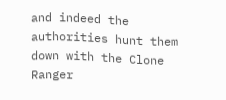and indeed the authorities hunt them down with the Clone Ranger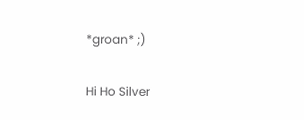*groan* ;)

Hi Ho Silver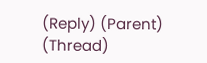(Reply) (Parent) (Thread)